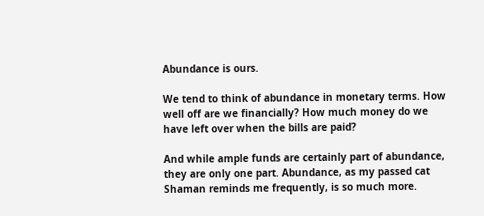Abundance is ours.

We tend to think of abundance in monetary terms. How well off are we financially? How much money do we have left over when the bills are paid?

And while ample funds are certainly part of abundance, they are only one part. Abundance, as my passed cat Shaman reminds me frequently, is so much more.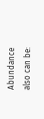Abundance also can be: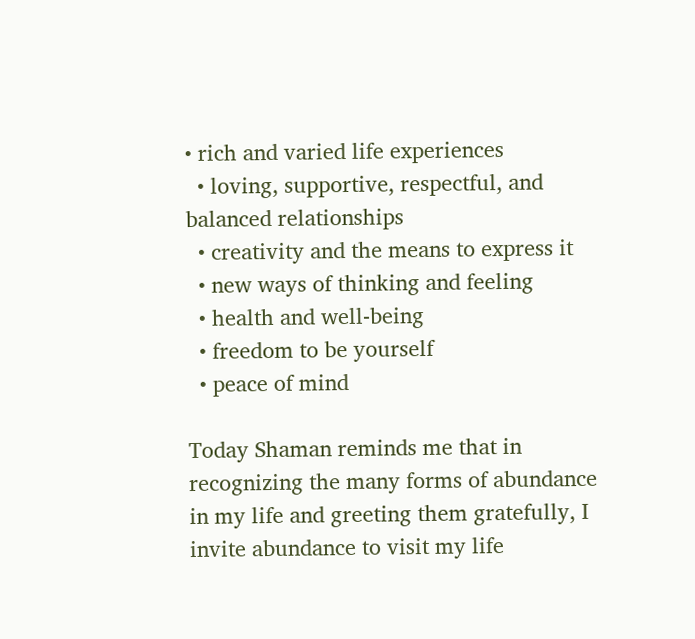• rich and varied life experiences
  • loving, supportive, respectful, and balanced relationships
  • creativity and the means to express it
  • new ways of thinking and feeling
  • health and well-being
  • freedom to be yourself
  • peace of mind

Today Shaman reminds me that in recognizing the many forms of abundance in my life and greeting them gratefully, I invite abundance to visit my life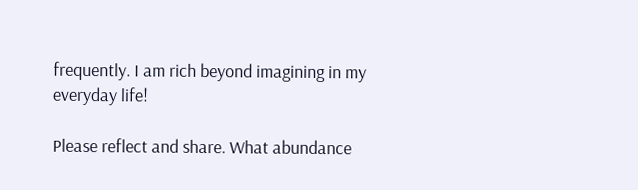frequently. I am rich beyond imagining in my everyday life!

Please reflect and share. What abundance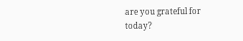are you grateful for today?